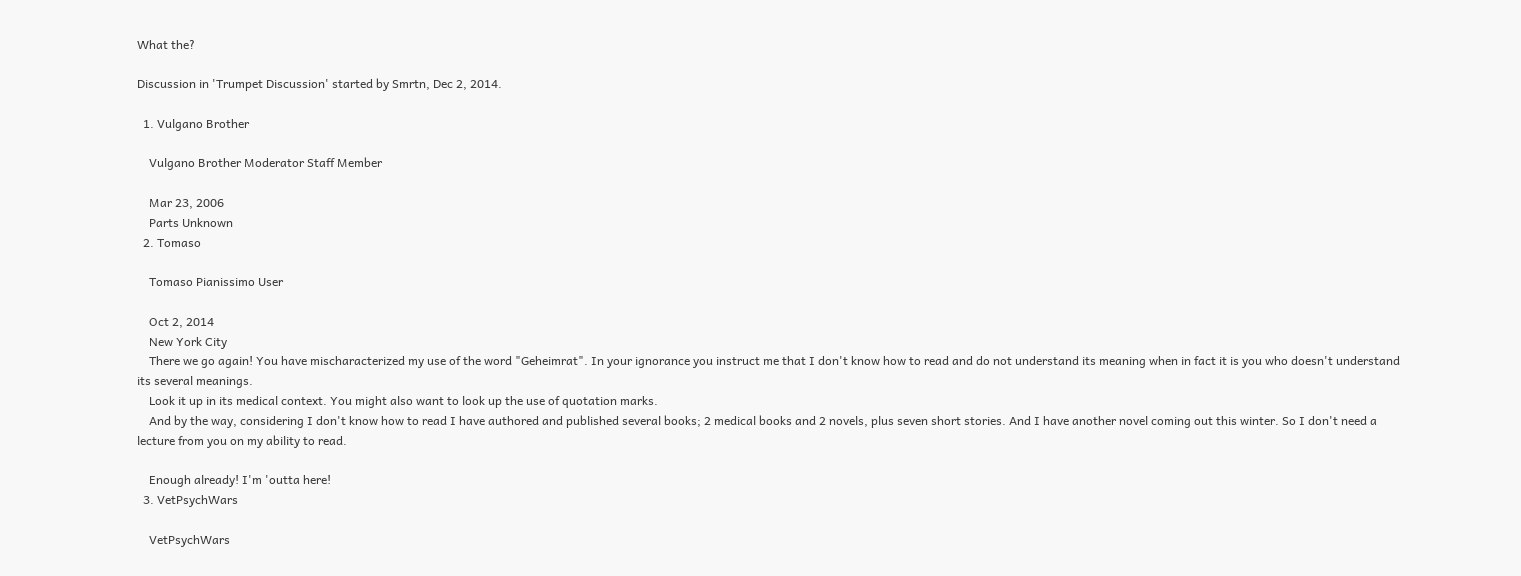What the?

Discussion in 'Trumpet Discussion' started by Smrtn, Dec 2, 2014.

  1. Vulgano Brother

    Vulgano Brother Moderator Staff Member

    Mar 23, 2006
    Parts Unknown
  2. Tomaso

    Tomaso Pianissimo User

    Oct 2, 2014
    New York City
    There we go again! You have mischaracterized my use of the word "Geheimrat". In your ignorance you instruct me that I don't know how to read and do not understand its meaning when in fact it is you who doesn't understand its several meanings.
    Look it up in its medical context. You might also want to look up the use of quotation marks.
    And by the way, considering I don't know how to read I have authored and published several books; 2 medical books and 2 novels, plus seven short stories. And I have another novel coming out this winter. So I don't need a lecture from you on my ability to read.

    Enough already! I'm 'outta here!
  3. VetPsychWars

    VetPsychWars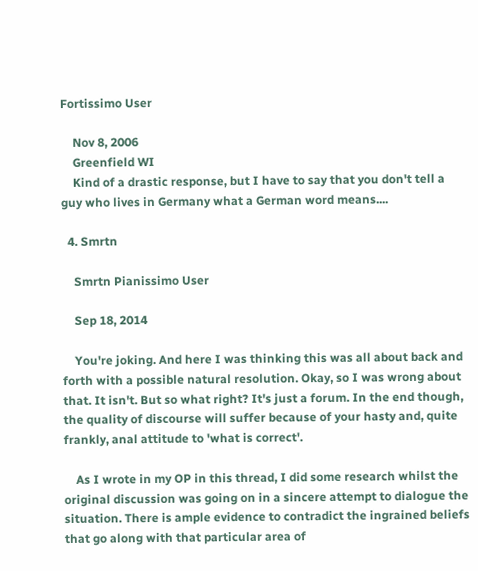Fortissimo User

    Nov 8, 2006
    Greenfield WI
    Kind of a drastic response, but I have to say that you don't tell a guy who lives in Germany what a German word means....

  4. Smrtn

    Smrtn Pianissimo User

    Sep 18, 2014

    You're joking. And here I was thinking this was all about back and forth with a possible natural resolution. Okay, so I was wrong about that. It isn't. But so what right? It's just a forum. In the end though, the quality of discourse will suffer because of your hasty and, quite frankly, anal attitude to 'what is correct'.

    As I wrote in my OP in this thread, I did some research whilst the original discussion was going on in a sincere attempt to dialogue the situation. There is ample evidence to contradict the ingrained beliefs that go along with that particular area of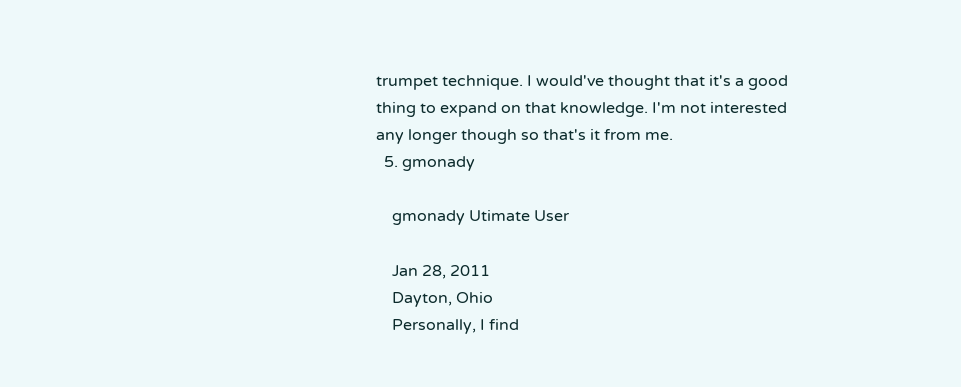trumpet technique. I would've thought that it's a good thing to expand on that knowledge. I'm not interested any longer though so that's it from me.
  5. gmonady

    gmonady Utimate User

    Jan 28, 2011
    Dayton, Ohio
    Personally, I find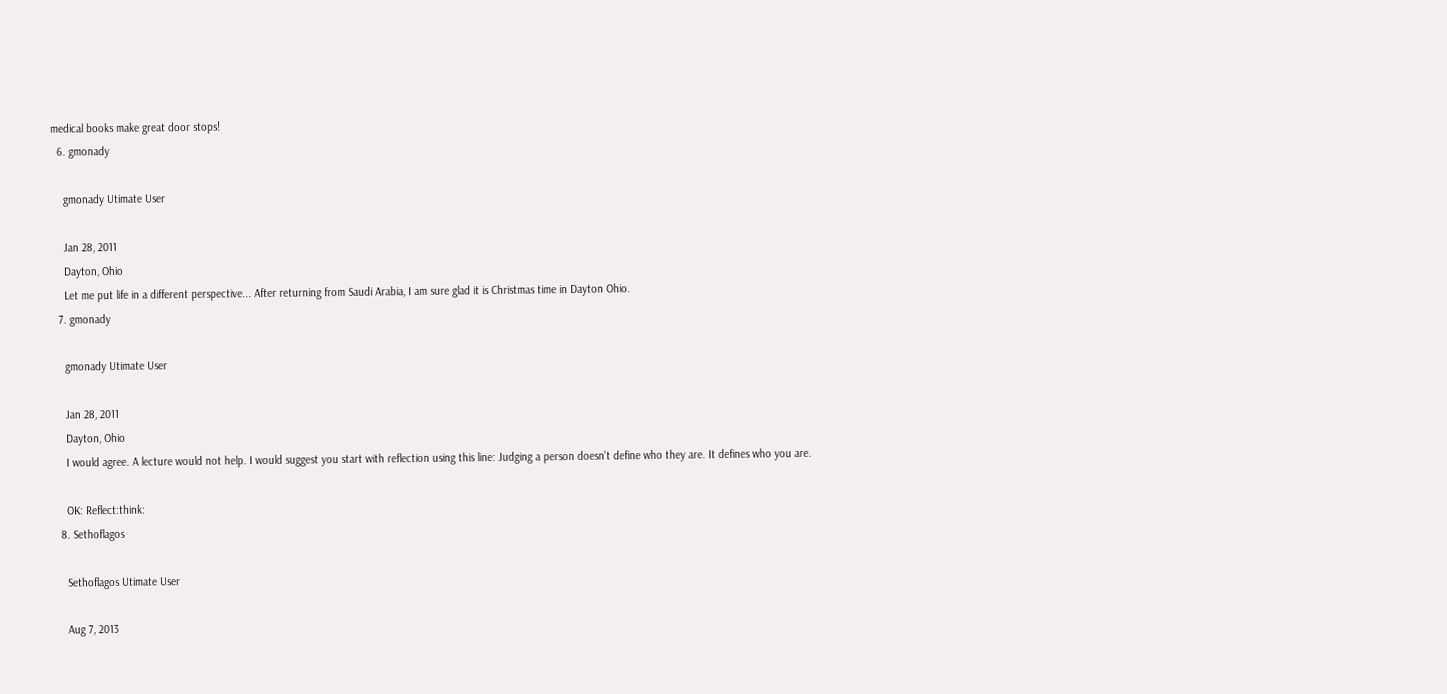medical books make great door stops!
  6. gmonady

    gmonady Utimate User

    Jan 28, 2011
    Dayton, Ohio
    Let me put life in a different perspective... After returning from Saudi Arabia, I am sure glad it is Christmas time in Dayton Ohio.
  7. gmonady

    gmonady Utimate User

    Jan 28, 2011
    Dayton, Ohio
    I would agree. A lecture would not help. I would suggest you start with reflection using this line: Judging a person doesn't define who they are. It defines who you are.

    OK: Reflect:think:
  8. Sethoflagos

    Sethoflagos Utimate User

    Aug 7, 2013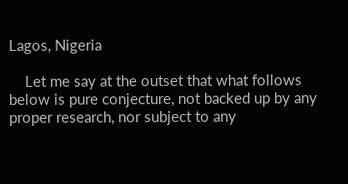Lagos, Nigeria

    Let me say at the outset that what follows below is pure conjecture, not backed up by any proper research, nor subject to any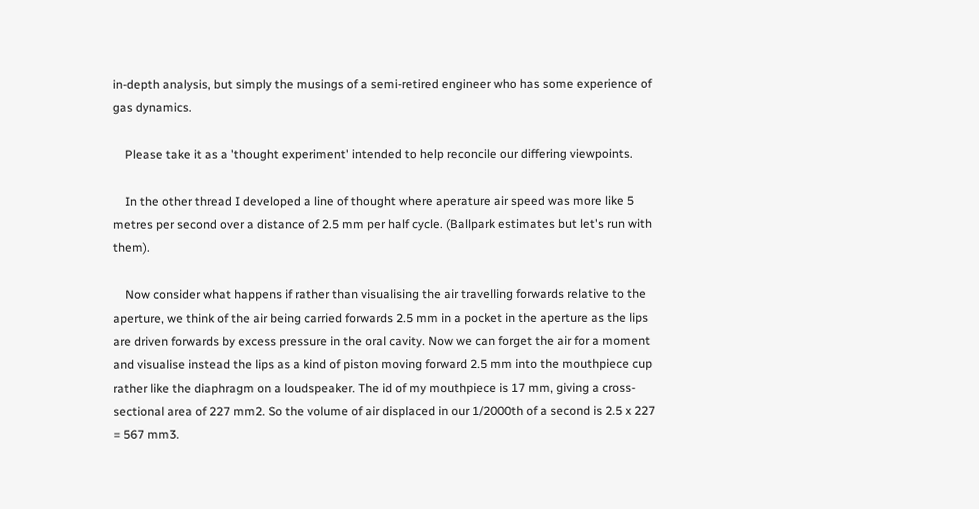in-depth analysis, but simply the musings of a semi-retired engineer who has some experience of gas dynamics.

    Please take it as a 'thought experiment' intended to help reconcile our differing viewpoints.

    In the other thread I developed a line of thought where aperature air speed was more like 5 metres per second over a distance of 2.5 mm per half cycle. (Ballpark estimates but let's run with them).

    Now consider what happens if rather than visualising the air travelling forwards relative to the aperture, we think of the air being carried forwards 2.5 mm in a pocket in the aperture as the lips are driven forwards by excess pressure in the oral cavity. Now we can forget the air for a moment and visualise instead the lips as a kind of piston moving forward 2.5 mm into the mouthpiece cup rather like the diaphragm on a loudspeaker. The id of my mouthpiece is 17 mm, giving a cross-sectional area of 227 mm2. So the volume of air displaced in our 1/2000th of a second is 2.5 x 227 = 567 mm3.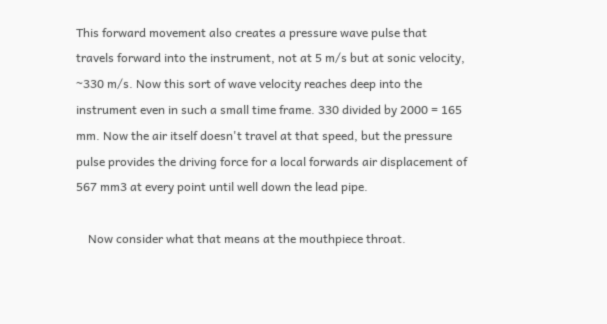This forward movement also creates a pressure wave pulse that travels forward into the instrument, not at 5 m/s but at sonic velocity, ~330 m/s. Now this sort of wave velocity reaches deep into the instrument even in such a small time frame. 330 divided by 2000 = 165 mm. Now the air itself doesn't travel at that speed, but the pressure pulse provides the driving force for a local forwards air displacement of 567 mm3 at every point until well down the lead pipe.

    Now consider what that means at the mouthpiece throat.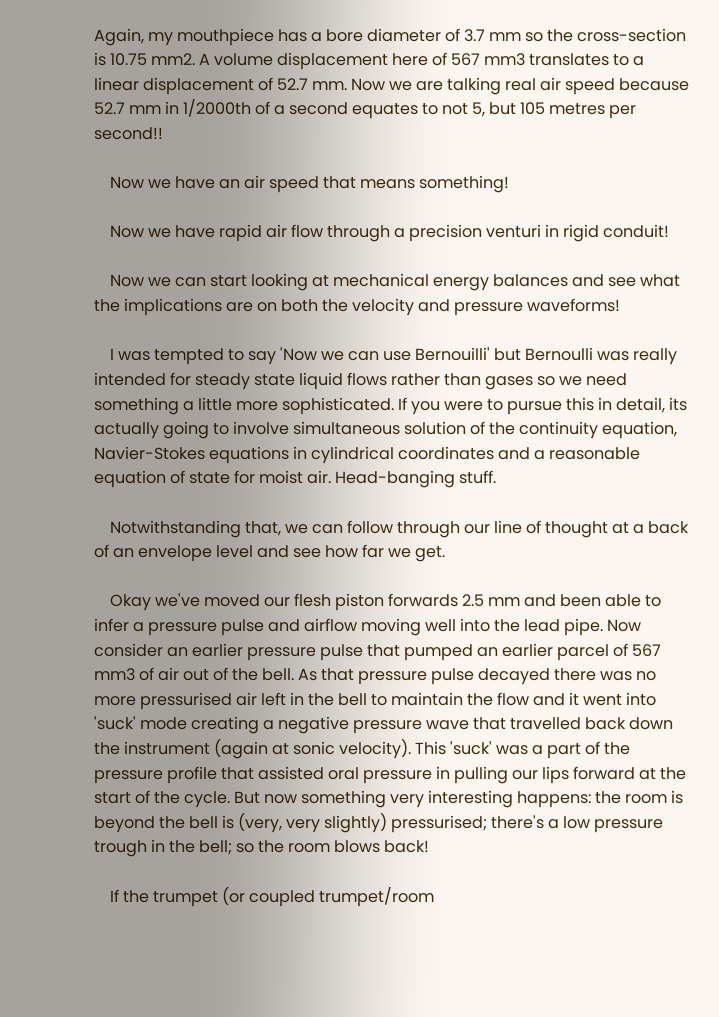Again, my mouthpiece has a bore diameter of 3.7 mm so the cross-section is 10.75 mm2. A volume displacement here of 567 mm3 translates to a linear displacement of 52.7 mm. Now we are talking real air speed because 52.7 mm in 1/2000th of a second equates to not 5, but 105 metres per second!!

    Now we have an air speed that means something!

    Now we have rapid air flow through a precision venturi in rigid conduit!

    Now we can start looking at mechanical energy balances and see what the implications are on both the velocity and pressure waveforms!

    I was tempted to say 'Now we can use Bernouilli' but Bernoulli was really intended for steady state liquid flows rather than gases so we need something a little more sophisticated. If you were to pursue this in detail, its actually going to involve simultaneous solution of the continuity equation, Navier-Stokes equations in cylindrical coordinates and a reasonable equation of state for moist air. Head-banging stuff.

    Notwithstanding that, we can follow through our line of thought at a back of an envelope level and see how far we get.

    Okay we've moved our flesh piston forwards 2.5 mm and been able to infer a pressure pulse and airflow moving well into the lead pipe. Now consider an earlier pressure pulse that pumped an earlier parcel of 567 mm3 of air out of the bell. As that pressure pulse decayed there was no more pressurised air left in the bell to maintain the flow and it went into 'suck' mode creating a negative pressure wave that travelled back down the instrument (again at sonic velocity). This 'suck' was a part of the pressure profile that assisted oral pressure in pulling our lips forward at the start of the cycle. But now something very interesting happens: the room is beyond the bell is (very, very slightly) pressurised; there's a low pressure trough in the bell; so the room blows back!

    If the trumpet (or coupled trumpet/room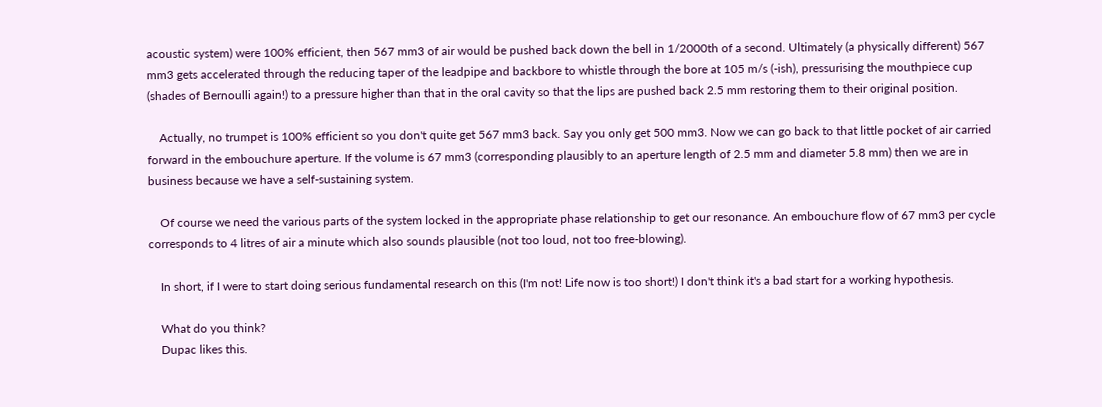acoustic system) were 100% efficient, then 567 mm3 of air would be pushed back down the bell in 1/2000th of a second. Ultimately (a physically different) 567 mm3 gets accelerated through the reducing taper of the leadpipe and backbore to whistle through the bore at 105 m/s (-ish), pressurising the mouthpiece cup (shades of Bernoulli again!) to a pressure higher than that in the oral cavity so that the lips are pushed back 2.5 mm restoring them to their original position.

    Actually, no trumpet is 100% efficient so you don't quite get 567 mm3 back. Say you only get 500 mm3. Now we can go back to that little pocket of air carried forward in the embouchure aperture. If the volume is 67 mm3 (corresponding plausibly to an aperture length of 2.5 mm and diameter 5.8 mm) then we are in business because we have a self-sustaining system.

    Of course we need the various parts of the system locked in the appropriate phase relationship to get our resonance. An embouchure flow of 67 mm3 per cycle corresponds to 4 litres of air a minute which also sounds plausible (not too loud, not too free-blowing).

    In short, if I were to start doing serious fundamental research on this (I'm not! Life now is too short!) I don't think it's a bad start for a working hypothesis.

    What do you think?
    Dupac likes this.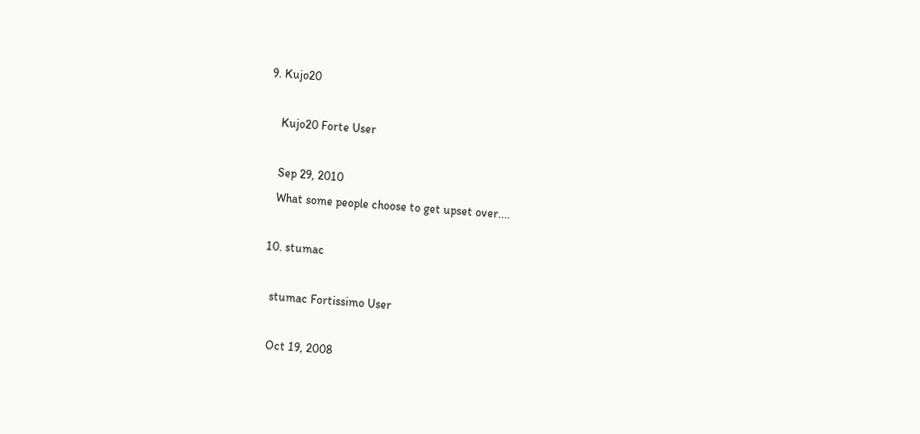9. Kujo20

    Kujo20 Forte User

    Sep 29, 2010
    What some people choose to get upset over....

  10. stumac

    stumac Fortissimo User

    Oct 19, 2008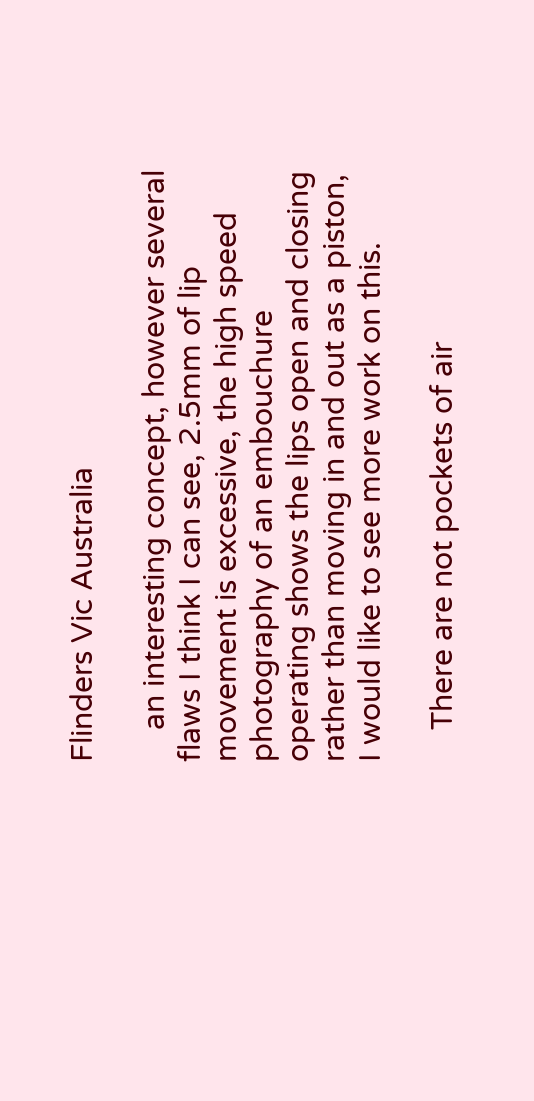Flinders Vic Australia

    an interesting concept, however several flaws I think I can see, 2.5mm of lip movement is excessive, the high speed photography of an embouchure operating shows the lips open and closing rather than moving in and out as a piston, I would like to see more work on this.

    There are not pockets of air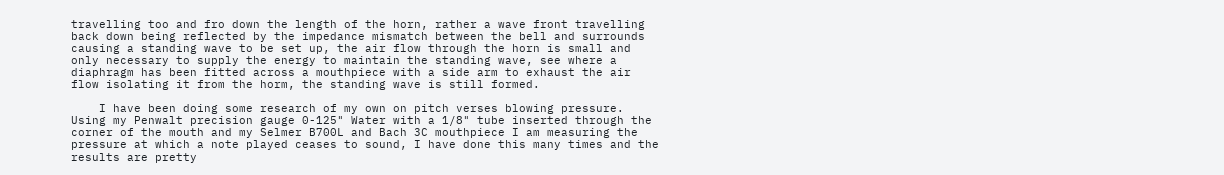travelling too and fro down the length of the horn, rather a wave front travelling back down being reflected by the impedance mismatch between the bell and surrounds causing a standing wave to be set up, the air flow through the horn is small and only necessary to supply the energy to maintain the standing wave, see where a diaphragm has been fitted across a mouthpiece with a side arm to exhaust the air flow isolating it from the horm, the standing wave is still formed.

    I have been doing some research of my own on pitch verses blowing pressure. Using my Penwalt precision gauge 0-125" Water with a 1/8" tube inserted through the corner of the mouth and my Selmer B700L and Bach 3C mouthpiece I am measuring the pressure at which a note played ceases to sound, I have done this many times and the results are pretty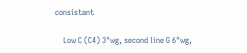consistant

    Low C (C4) 3"wg, second line G 6"wg,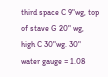third space C 9"wg, top of stave G 20" wg, high C 30"wg. 30" water gauge = 1.08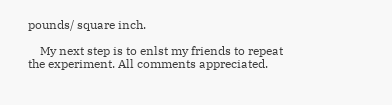pounds/ square inch.

    My next step is to enlst my friends to repeat the experiment. All comments appreciated.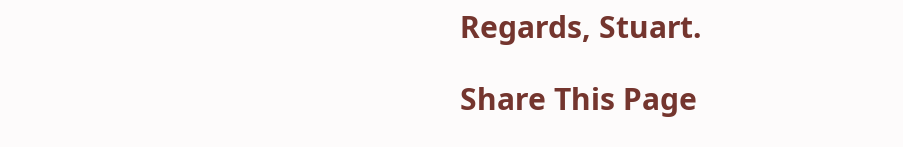Regards, Stuart.

Share This Page